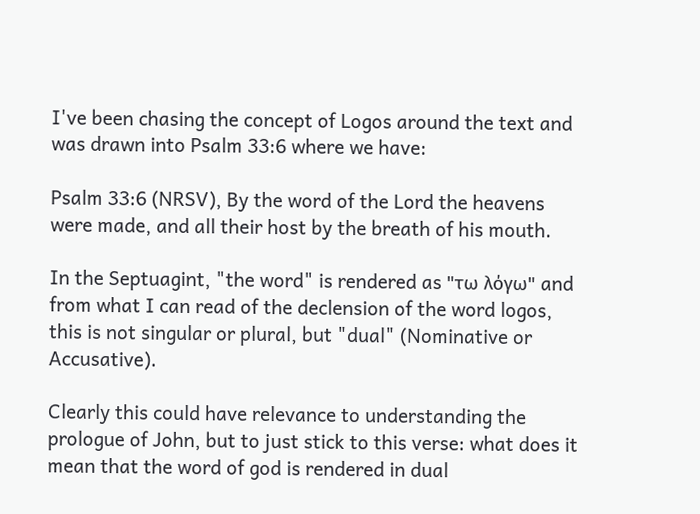I've been chasing the concept of Logos around the text and was drawn into Psalm 33:6 where we have:

Psalm 33:6 (NRSV), By the word of the Lord the heavens were made, and all their host by the breath of his mouth.

In the Septuagint, "the word" is rendered as "τω λόγω" and from what I can read of the declension of the word logos, this is not singular or plural, but "dual" (Nominative or Accusative).

Clearly this could have relevance to understanding the prologue of John, but to just stick to this verse: what does it mean that the word of god is rendered in dual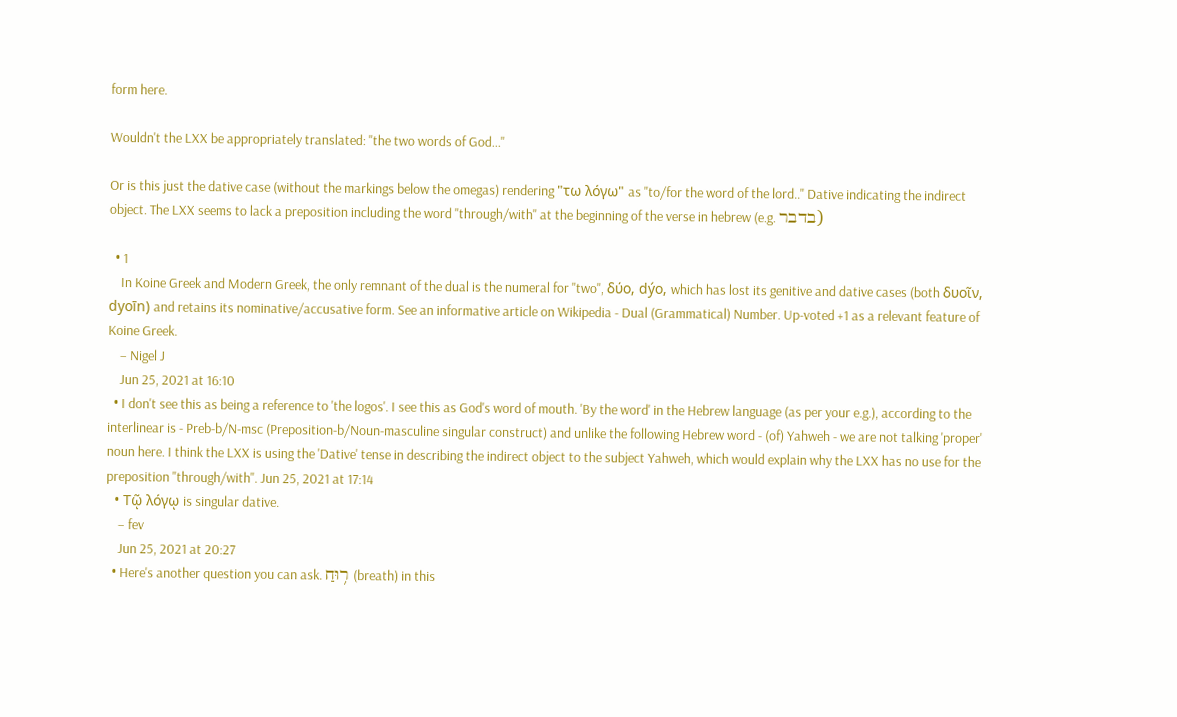form here.

Wouldn't the LXX be appropriately translated: "the two words of God..."

Or is this just the dative case (without the markings below the omegas) rendering "τω λόγω" as "to/for the word of the lord.." Dative indicating the indirect object. The LXX seems to lack a preposition including the word "through/with" at the beginning of the verse in hebrew (e.g. בדבר)

  • 1
    In Koine Greek and Modern Greek, the only remnant of the dual is the numeral for "two", δύο, dýo, which has lost its genitive and dative cases (both δυοῖν, dyoīn) and retains its nominative/accusative form. See an informative article on Wikipedia - Dual (Grammatical) Number. Up-voted +1 as a relevant feature of Koine Greek.
    – Nigel J
    Jun 25, 2021 at 16:10
  • I don't see this as being a reference to 'the logos'. I see this as God's word of mouth. 'By the word' in the Hebrew language (as per your e.g.), according to the interlinear is - Preb-b/N-msc (Preposition-b/Noun-masculine singular construct) and unlike the following Hebrew word - (of) Yahweh - we are not talking 'proper' noun here. I think the LXX is using the 'Dative' tense in describing the indirect object to the subject Yahweh, which would explain why the LXX has no use for the preposition "through/with". Jun 25, 2021 at 17:14
  • Τῷ λόγῳ is singular dative.
    – fev
    Jun 25, 2021 at 20:27
  • Here's another question you can ask. ר֥וּחַ (breath) in this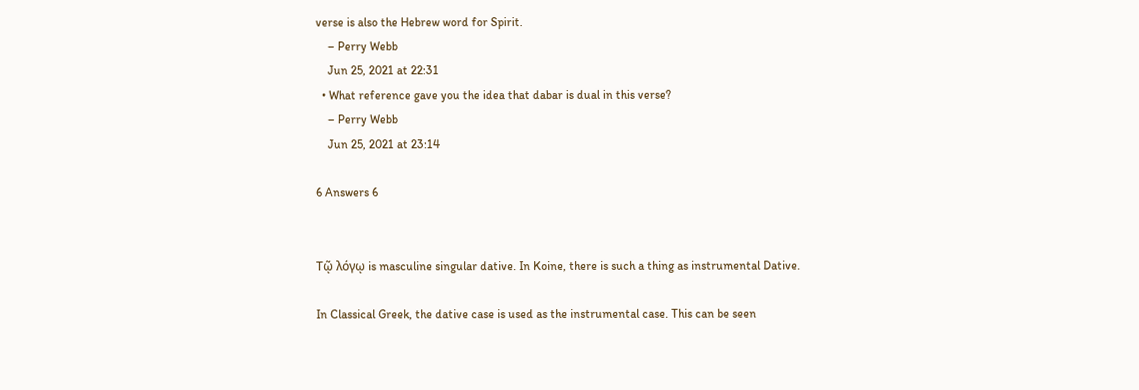verse is also the Hebrew word for Spirit.
    – Perry Webb
    Jun 25, 2021 at 22:31
  • What reference gave you the idea that dabar is dual in this verse?
    – Perry Webb
    Jun 25, 2021 at 23:14

6 Answers 6


Τῷ λόγῳ is masculine singular dative. In Koine, there is such a thing as instrumental Dative.

In Classical Greek, the dative case is used as the instrumental case. This can be seen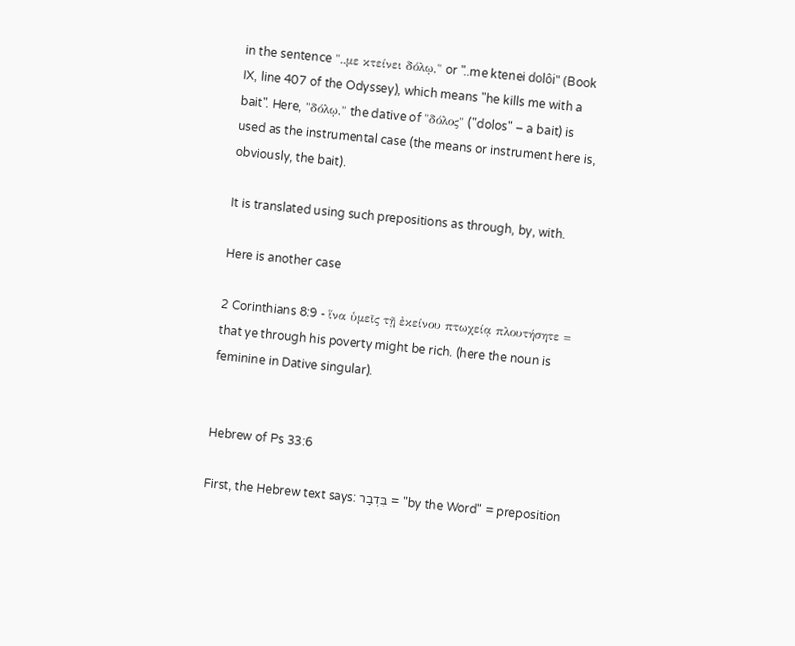in the sentence "..με κτείνει δόλῳ," or "..me ktenei dolôi" (Book IX, line 407 of the Odyssey), which means "he kills me with a bait". Here, "δόλῳ," the dative of "δόλος" ("dolos" – a bait) is used as the instrumental case (the means or instrument here is, obviously, the bait).

It is translated using such prepositions as through, by, with.

Here is another case

2 Corinthians 8:9 - ἵνα ὑμεῖς τῇ ἐκείνου πτωχείᾳ πλουτήσητε = that ye through his poverty might be rich. (here the noun is feminine in Dative singular).


Hebrew of Ps 33:6

First, the Hebrew text says: בִּדְבַר = "by the Word" = preposition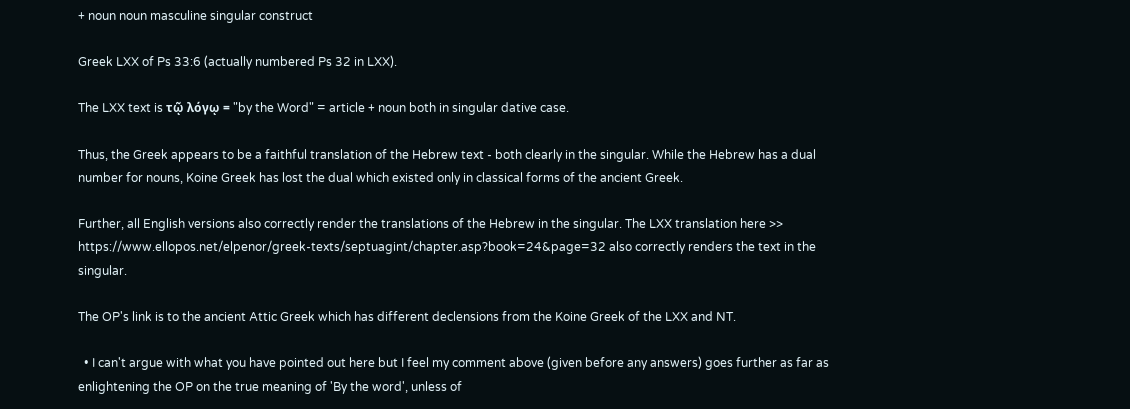+ noun noun masculine singular construct

Greek LXX of Ps 33:6 (actually numbered Ps 32 in LXX).

The LXX text is τῷ λόγῳ = "by the Word" = article + noun both in singular dative case.

Thus, the Greek appears to be a faithful translation of the Hebrew text - both clearly in the singular. While the Hebrew has a dual number for nouns, Koine Greek has lost the dual which existed only in classical forms of the ancient Greek.

Further, all English versions also correctly render the translations of the Hebrew in the singular. The LXX translation here >> https://www.ellopos.net/elpenor/greek-texts/septuagint/chapter.asp?book=24&page=32 also correctly renders the text in the singular.

The OP's link is to the ancient Attic Greek which has different declensions from the Koine Greek of the LXX and NT.

  • I can't argue with what you have pointed out here but I feel my comment above (given before any answers) goes further as far as enlightening the OP on the true meaning of 'By the word', unless of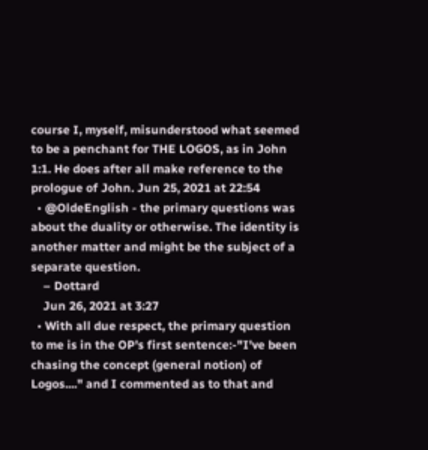course I, myself, misunderstood what seemed to be a penchant for THE LOGOS, as in John 1:1. He does after all make reference to the prologue of John. Jun 25, 2021 at 22:54
  • @OldeEnglish - the primary questions was about the duality or otherwise. The identity is another matter and might be the subject of a separate question.
    – Dottard
    Jun 26, 2021 at 3:27
  • With all due respect, the primary question to me is in the OP's first sentence:-"I've been chasing the concept (general notion) of Logos...." and I commented as to that and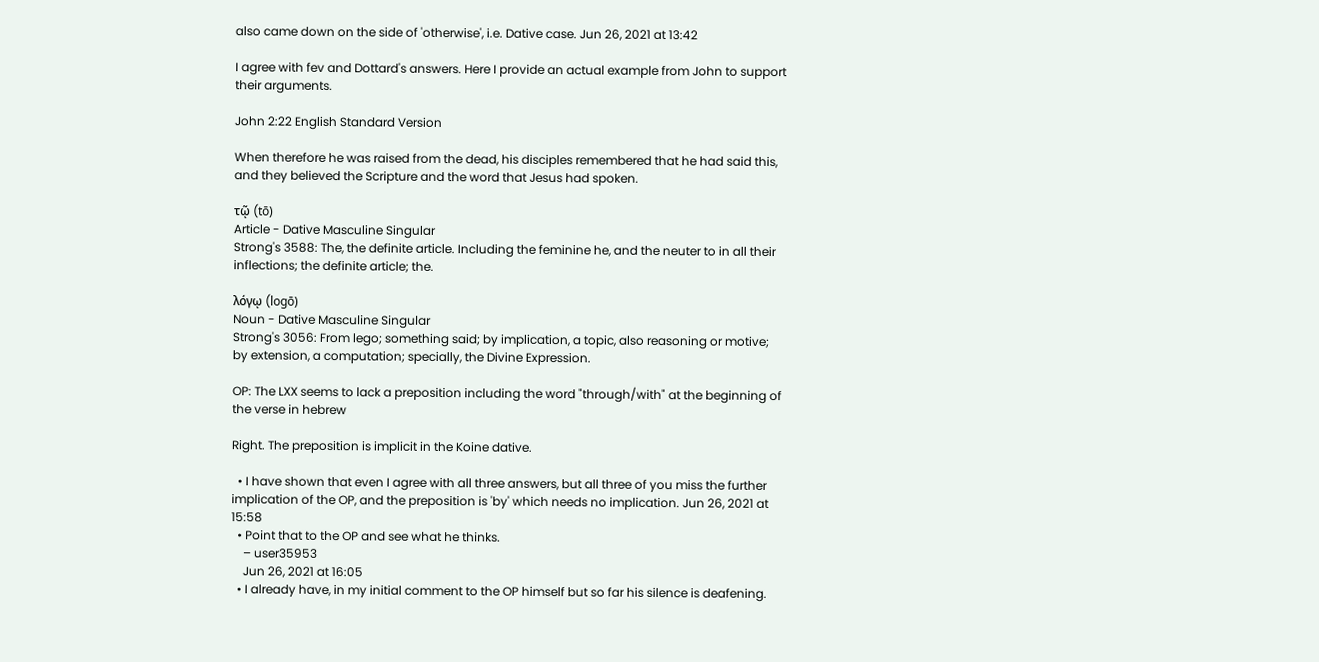also came down on the side of 'otherwise', i.e. Dative case. Jun 26, 2021 at 13:42

I agree with fev and Dottard's answers. Here I provide an actual example from John to support their arguments.

John 2:22 English Standard Version

When therefore he was raised from the dead, his disciples remembered that he had said this, and they believed the Scripture and the word that Jesus had spoken.

τῷ (tō)
Article - Dative Masculine Singular
Strong's 3588: The, the definite article. Including the feminine he, and the neuter to in all their inflections; the definite article; the.

λόγῳ (logō)
Noun - Dative Masculine Singular
Strong's 3056: From lego; something said; by implication, a topic, also reasoning or motive; by extension, a computation; specially, the Divine Expression.

OP: The LXX seems to lack a preposition including the word "through/with" at the beginning of the verse in hebrew

Right. The preposition is implicit in the Koine dative.

  • I have shown that even I agree with all three answers, but all three of you miss the further implication of the OP, and the preposition is 'by' which needs no implication. Jun 26, 2021 at 15:58
  • Point that to the OP and see what he thinks.
    – user35953
    Jun 26, 2021 at 16:05
  • I already have, in my initial comment to the OP himself but so far his silence is deafening.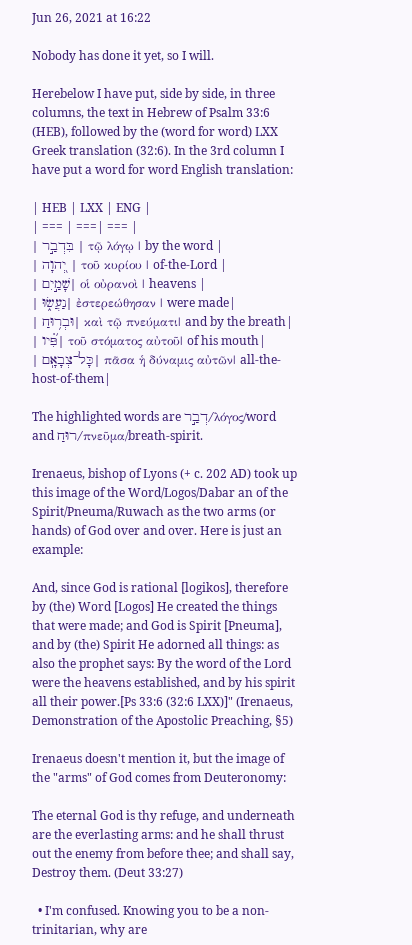Jun 26, 2021 at 16:22

Nobody has done it yet, so I will.

Herebelow I have put, side by side, in three columns, the text in Hebrew of Psalm 33:6 (HEB), followed by the (word for word) LXX Greek translation (32:6). In the 3rd column I have put a word for word English translation:

| HEB | LXX | ENG |
| === | ===| === |
| בִּדְבַ֣ר | τῷ λόγῳ | by the word |
| יְ֭הוָה | τοῦ κυρίου | of-the-Lord |
| שָׁמַ֣יִם| οἱ οὐρανοὶ | heavens |
| נַעֲשׂ֑וּ| ἐστερεώθησαν | were made|
| וּבְר֥וּחַ| καὶ τῷ πνεύματι| and by the breath|
| פִּ֝֗יו| τοῦ στόματος αὐτοῦ| of his mouth|
| כָּל־צְבָאָֽם| πᾶσα ἡ δύναμις αὐτῶν| all-the-host-of-them|

The highlighted words are דְבַ֣ר/λόγος/word and רוּחַ/πνεῦμα/breath-spirit.

Irenaeus, bishop of Lyons (+ c. 202 AD) took up this image of the Word/Logos/Dabar an of the Spirit/Pneuma/Ruwach as the two arms (or hands) of God over and over. Here is just an example:

And, since God is rational [logikos], therefore by (the) Word [Logos] He created the things that were made; and God is Spirit [Pneuma], and by (the) Spirit He adorned all things: as also the prophet says: By the word of the Lord were the heavens established, and by his spirit all their power.[Ps 33:6 (32:6 LXX)]" (Irenaeus, Demonstration of the Apostolic Preaching, §5)

Irenaeus doesn't mention it, but the image of the "arms" of God comes from Deuteronomy:

The eternal God is thy refuge, and underneath are the everlasting arms: and he shall thrust out the enemy from before thee; and shall say, Destroy them. (Deut 33:27)

  • I'm confused. Knowing you to be a non-trinitarian, why are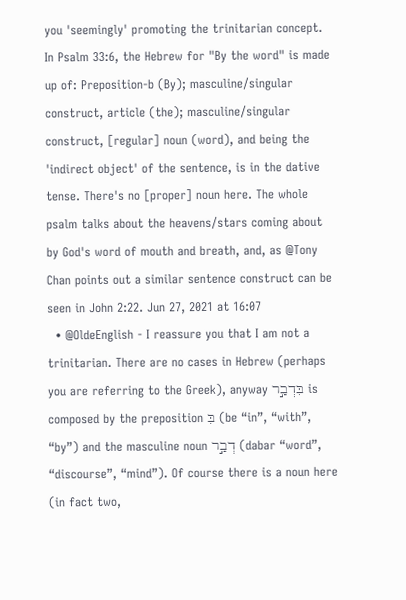you 'seemingly' promoting the trinitarian concept. In Psalm 33:6, the Hebrew for "By the word" is made up of: Preposition-b (By); masculine/singular construct, article (the); masculine/singular construct, [regular] noun (word), and being the 'indirect object' of the sentence, is in the dative tense. There's no [proper] noun here. The whole psalm talks about the heavens/stars coming about by God's word of mouth and breath, and, as @Tony Chan points out a similar sentence construct can be seen in John 2:22. Jun 27, 2021 at 16:07
  • @OldeEnglish - I reassure you that I am not a trinitarian. There are no cases in Hebrew (perhaps you are referring to the Greek), anyway בִּדְבַ֣ר is composed by the preposition בִּ (be “in”, “with”, “by”) and the masculine noun דְבַ֣ר (dabar “word”, “discourse”, “mind”). Of course there is a noun here (in fact two,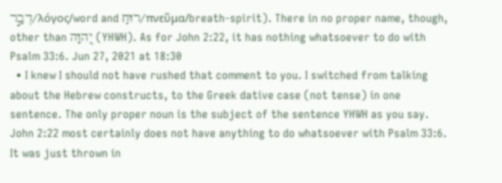דְבַ֣ר/λόγος/word and רוּחַ/πνεῦμα/breath-spirit). There in no proper name, though, other than יְ֭הוָה (YHWH). As for John 2:22, it has nothing whatsoever to do with Psalm 33:6. Jun 27, 2021 at 18:30
  • I knew I should not have rushed that comment to you. I switched from talking about the Hebrew constructs, to the Greek dative case (not tense) in one sentence. The only proper noun is the subject of the sentence YHWH as you say. John 2:22 most certainly does not have anything to do whatsoever with Psalm 33:6. It was just thrown in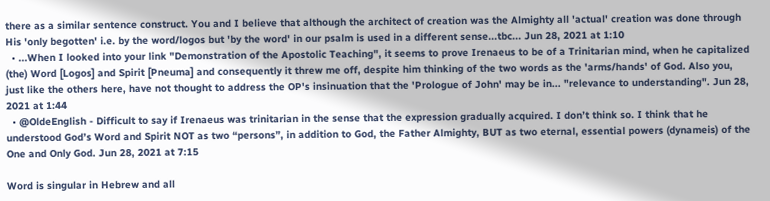there as a similar sentence construct. You and I believe that although the architect of creation was the Almighty all 'actual' creation was done through His 'only begotten' i.e. by the word/logos but 'by the word' in our psalm is used in a different sense...tbc... Jun 28, 2021 at 1:10
  • ...When I looked into your link "Demonstration of the Apostolic Teaching", it seems to prove Irenaeus to be of a Trinitarian mind, when he capitalized (the) Word [Logos] and Spirit [Pneuma] and consequently it threw me off, despite him thinking of the two words as the 'arms/hands' of God. Also you, just like the others here, have not thought to address the OP's insinuation that the 'Prologue of John' may be in... "relevance to understanding". Jun 28, 2021 at 1:44
  • @OldeEnglish - Difficult to say if Irenaeus was trinitarian in the sense that the expression gradually acquired. I don’t think so. I think that he understood God’s Word and Spirit NOT as two “persons”, in addition to God, the Father Almighty, BUT as two eternal, essential powers (dynameis) of the One and Only God. Jun 28, 2021 at 7:15

Word is singular in Hebrew and all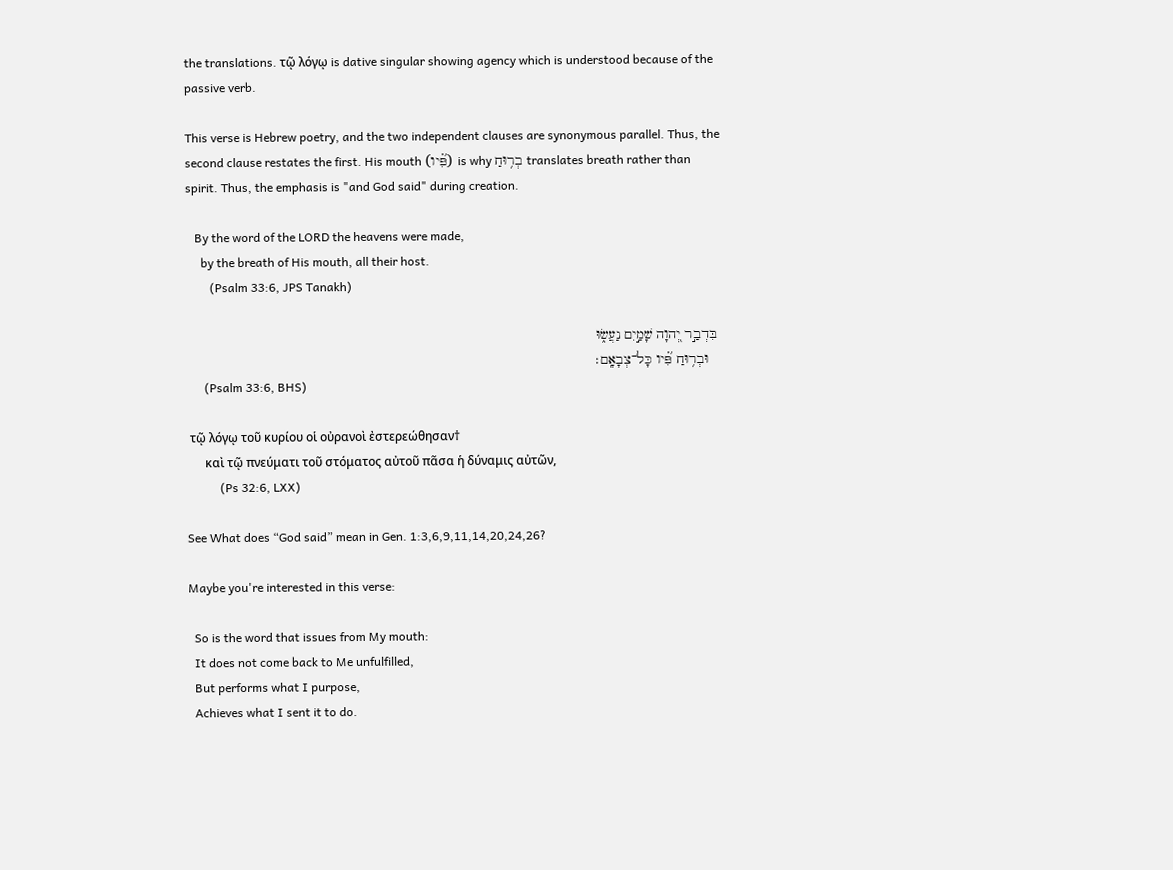the translations. τῷ λόγῳ is dative singular showing agency which is understood because of the passive verb.

This verse is Hebrew poetry, and the two independent clauses are synonymous parallel. Thus, the second clause restates the first. His mouth (פִּ֝֗יו) is why בְר֥וּחַ translates breath rather than spirit. Thus, the emphasis is "and God said" during creation.

   By the word of the LORD the heavens were made,
     by the breath of His mouth, all their host.
        (Psalm 33:6, JPS Tanakh)

 בִּדְבַ֣ר יְ֭הוָה שָׁמַ֣יִם נַעֲשׂ֑וּ
   וּבְר֥וּחַ פִּ֝֗יו כָּל־צְבָאָֽם׃
      (Psalm 33:6, BHS)

 τῷ λόγῳ τοῦ κυρίου οἱ οὐρανοὶ ἐστερεώθησαν†
      καὶ τῷ πνεύματι τοῦ στόματος αὐτοῦ πᾶσα ἡ δύναμις αὐτῶν,
           (Ps 32:6, LXX)

See What does “God said” mean in Gen. 1:3,6,9,11,14,20,24,26?

Maybe you're interested in this verse:

  So is the word that issues from My mouth:
  It does not come back to Me unfulfilled,
  But performs what I purpose,
  Achieves what I sent it to do.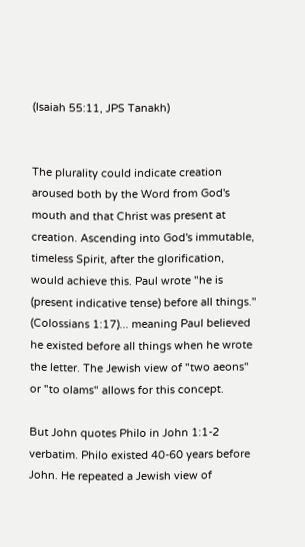(Isaiah 55:11, JPS Tanakh)


The plurality could indicate creation aroused both by the Word from God's mouth and that Christ was present at creation. Ascending into God's immutable, timeless Spirit, after the glorification, would achieve this. Paul wrote "he is (present indicative tense) before all things." (Colossians 1:17)... meaning Paul believed he existed before all things when he wrote the letter. The Jewish view of "two aeons" or "to olams" allows for this concept.

But John quotes Philo in John 1:1-2 verbatim. Philo existed 40-60 years before John. He repeated a Jewish view of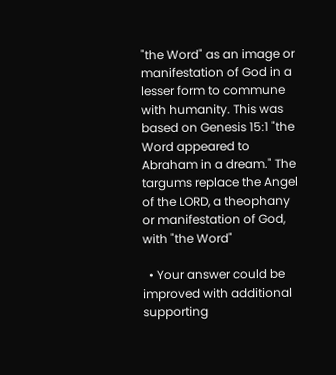"the Word" as an image or manifestation of God in a lesser form to commune with humanity. This was based on Genesis 15:1 "the Word appeared to Abraham in a dream." The targums replace the Angel of the LORD, a theophany or manifestation of God, with "the Word"

  • Your answer could be improved with additional supporting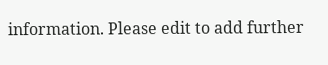information. Please edit to add further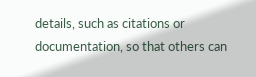details, such as citations or documentation, so that others can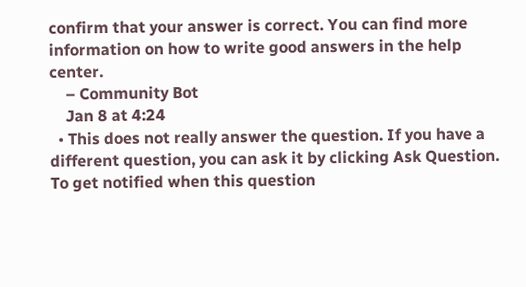confirm that your answer is correct. You can find more information on how to write good answers in the help center.
    – Community Bot
    Jan 8 at 4:24
  • This does not really answer the question. If you have a different question, you can ask it by clicking Ask Question. To get notified when this question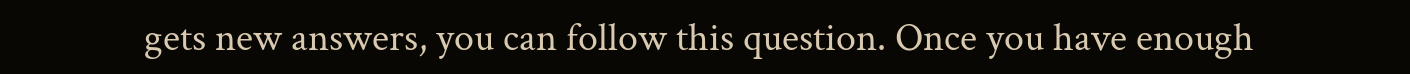gets new answers, you can follow this question. Once you have enough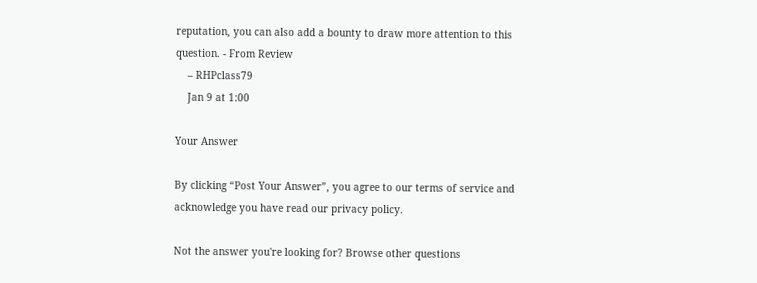reputation, you can also add a bounty to draw more attention to this question. - From Review
    – RHPclass79
    Jan 9 at 1:00

Your Answer

By clicking “Post Your Answer”, you agree to our terms of service and acknowledge you have read our privacy policy.

Not the answer you're looking for? Browse other questions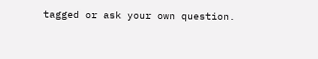tagged or ask your own question.